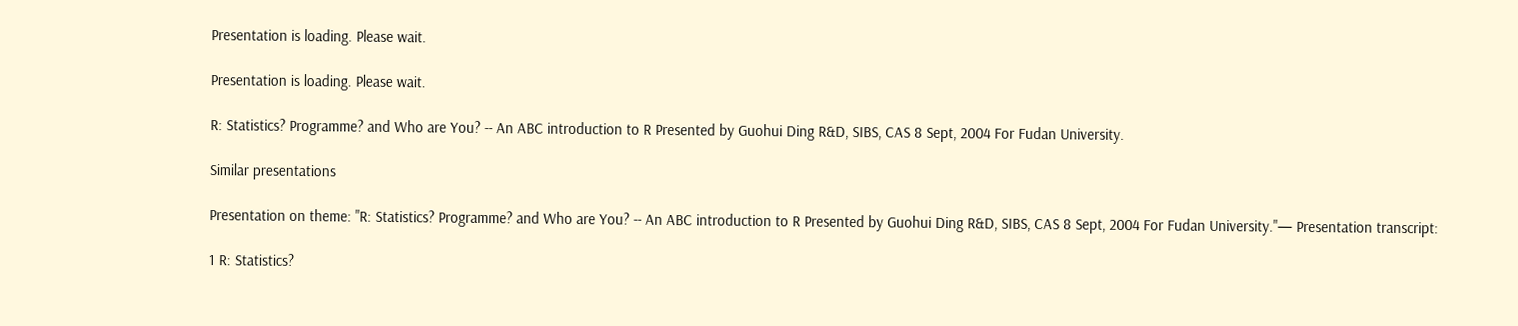Presentation is loading. Please wait.

Presentation is loading. Please wait.

R: Statistics? Programme? and Who are You? -- An ABC introduction to R Presented by Guohui Ding R&D, SIBS, CAS 8 Sept, 2004 For Fudan University.

Similar presentations

Presentation on theme: "R: Statistics? Programme? and Who are You? -- An ABC introduction to R Presented by Guohui Ding R&D, SIBS, CAS 8 Sept, 2004 For Fudan University."— Presentation transcript:

1 R: Statistics?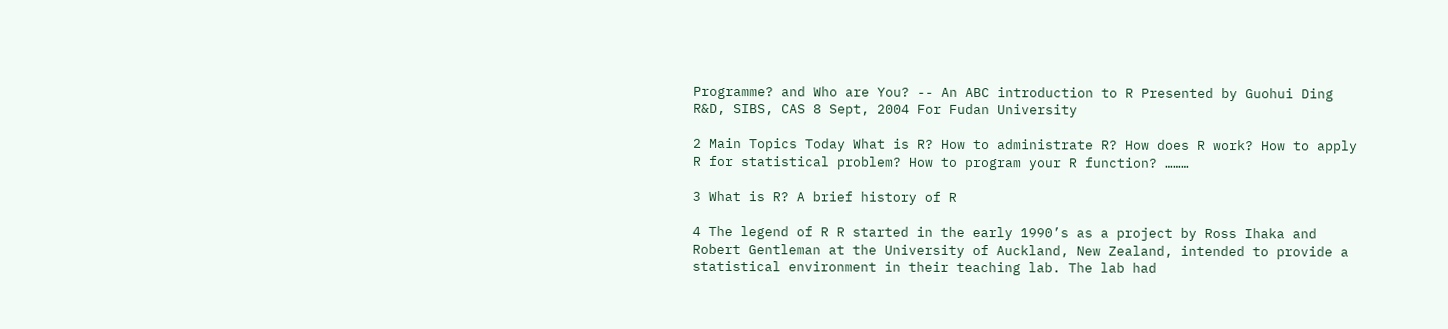Programme? and Who are You? -- An ABC introduction to R Presented by Guohui Ding R&D, SIBS, CAS 8 Sept, 2004 For Fudan University

2 Main Topics Today What is R? How to administrate R? How does R work? How to apply R for statistical problem? How to program your R function? ………

3 What is R? A brief history of R

4 The legend of R R started in the early 1990’s as a project by Ross Ihaka and Robert Gentleman at the University of Auckland, New Zealand, intended to provide a statistical environment in their teaching lab. The lab had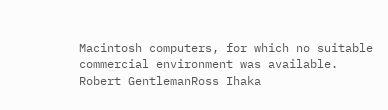Macintosh computers, for which no suitable commercial environment was available. Robert GentlemanRoss Ihaka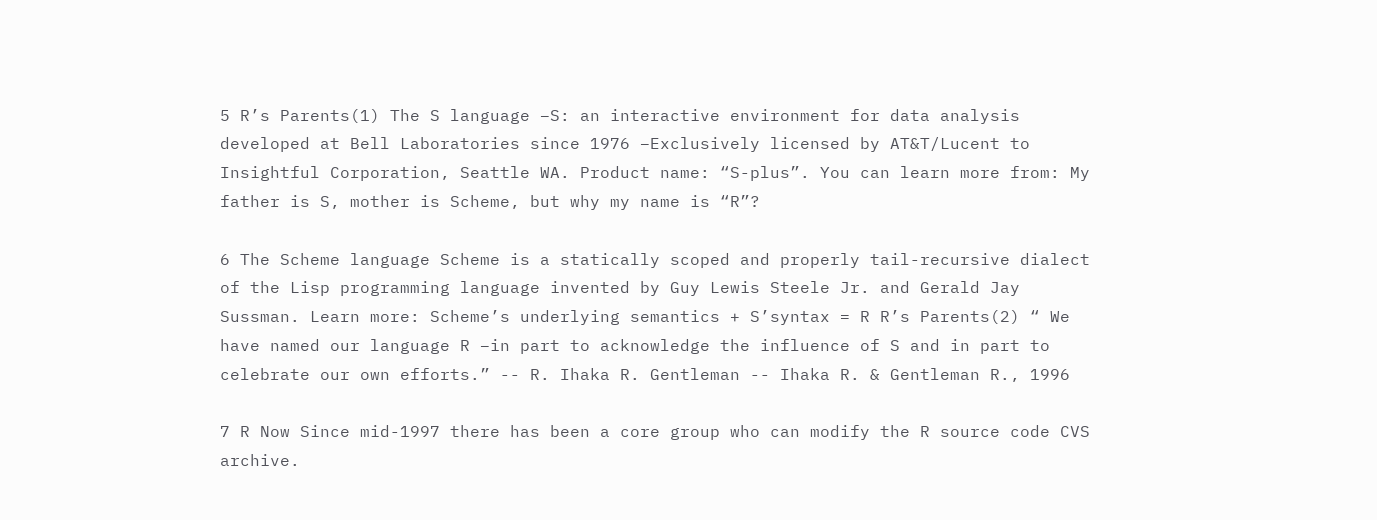5 R’s Parents(1) The S language –S: an interactive environment for data analysis developed at Bell Laboratories since 1976 –Exclusively licensed by AT&T/Lucent to Insightful Corporation, Seattle WA. Product name: “S-plus”. You can learn more from: My father is S, mother is Scheme, but why my name is “R”?

6 The Scheme language Scheme is a statically scoped and properly tail-recursive dialect of the Lisp programming language invented by Guy Lewis Steele Jr. and Gerald Jay Sussman. Learn more: Scheme’s underlying semantics + S’syntax = R R’s Parents(2) “ We have named our language R –in part to acknowledge the influence of S and in part to celebrate our own efforts.” -- R. Ihaka R. Gentleman -- Ihaka R. & Gentleman R., 1996

7 R Now Since mid-1997 there has been a core group who can modify the R source code CVS archive.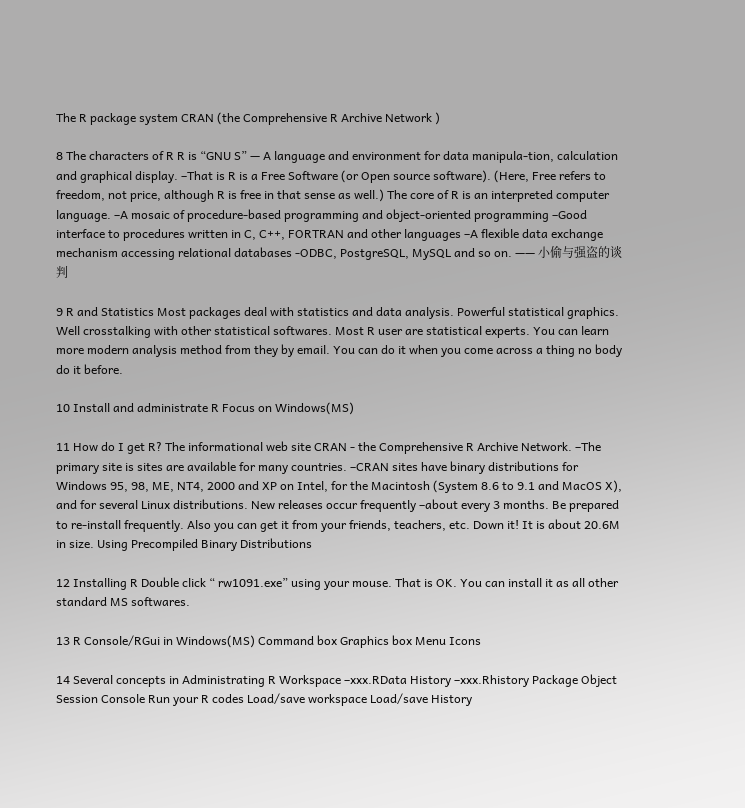The R package system CRAN (the Comprehensive R Archive Network )

8 The characters of R R is “GNU S” — A language and environment for data manipula-tion, calculation and graphical display. –That is R is a Free Software (or Open source software). (Here, Free refers to freedom, not price, although R is free in that sense as well.) The core of R is an interpreted computer language. –A mosaic of procedure-based programming and object-oriented programming –Good interface to procedures written in C, C++, FORTRAN and other languages –A flexible data exchange mechanism accessing relational databases -ODBC, PostgreSQL, MySQL and so on. —— 小偷与强盗的谈判

9 R and Statistics Most packages deal with statistics and data analysis. Powerful statistical graphics. Well crosstalking with other statistical softwares. Most R user are statistical experts. You can learn more modern analysis method from they by email. You can do it when you come across a thing no body do it before.

10 Install and administrate R Focus on Windows(MS)

11 How do I get R? The informational web site CRAN - the Comprehensive R Archive Network. –The primary site is sites are available for many countries. –CRAN sites have binary distributions for Windows 95, 98, ME, NT4, 2000 and XP on Intel, for the Macintosh (System 8.6 to 9.1 and MacOS X), and for several Linux distributions. New releases occur frequently –about every 3 months. Be prepared to re-install frequently. Also you can get it from your friends, teachers, etc. Down it! It is about 20.6M in size. Using Precompiled Binary Distributions

12 Installing R Double click “ rw1091.exe” using your mouse. That is OK. You can install it as all other standard MS softwares.

13 R Console/RGui in Windows(MS) Command box Graphics box Menu Icons

14 Several concepts in Administrating R Workspace –xxx.RData History –xxx.Rhistory Package Object Session Console Run your R codes Load/save workspace Load/save History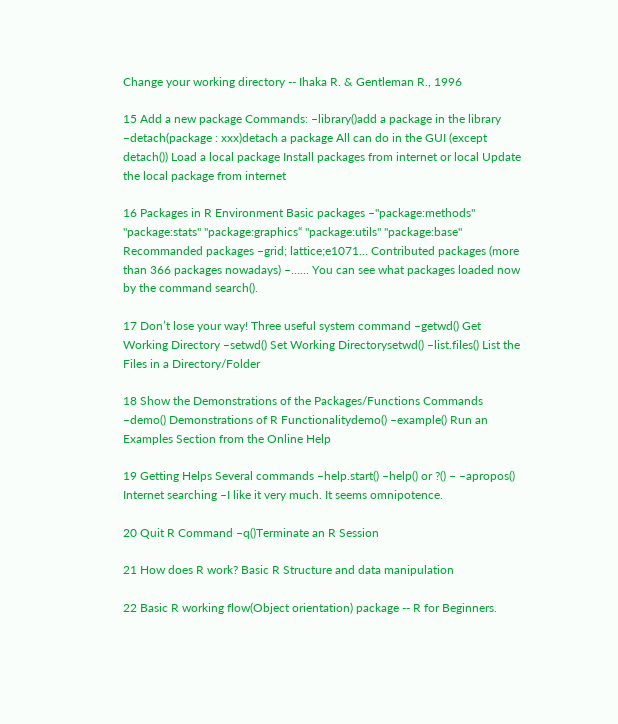Change your working directory -- Ihaka R. & Gentleman R., 1996

15 Add a new package Commands: –library()add a package in the library –detach(package : xxx)detach a package All can do in the GUI (except detach()) Load a local package Install packages from internet or local Update the local package from internet

16 Packages in R Environment Basic packages –"package:methods" "package:stats" "package:graphics“ "package:utils" "package:base" Recommanded packages –grid; lattice;e1071… Contributed packages (more than 366 packages nowadays) –…… You can see what packages loaded now by the command search().

17 Don’t lose your way! Three useful system command –getwd() Get Working Directory –setwd() Set Working Directorysetwd() –list.files() List the Files in a Directory/Folder

18 Show the Demonstrations of the Packages/Functions Commands –demo() Demonstrations of R Functionalitydemo() –example() Run an Examples Section from the Online Help

19 Getting Helps Several commands –help.start() –help() or ?() – –apropos() Internet searching –I like it very much. It seems omnipotence.

20 Quit R Command –q()Terminate an R Session

21 How does R work? Basic R Structure and data manipulation

22 Basic R working flow(Object orientation) package -- R for Beginners.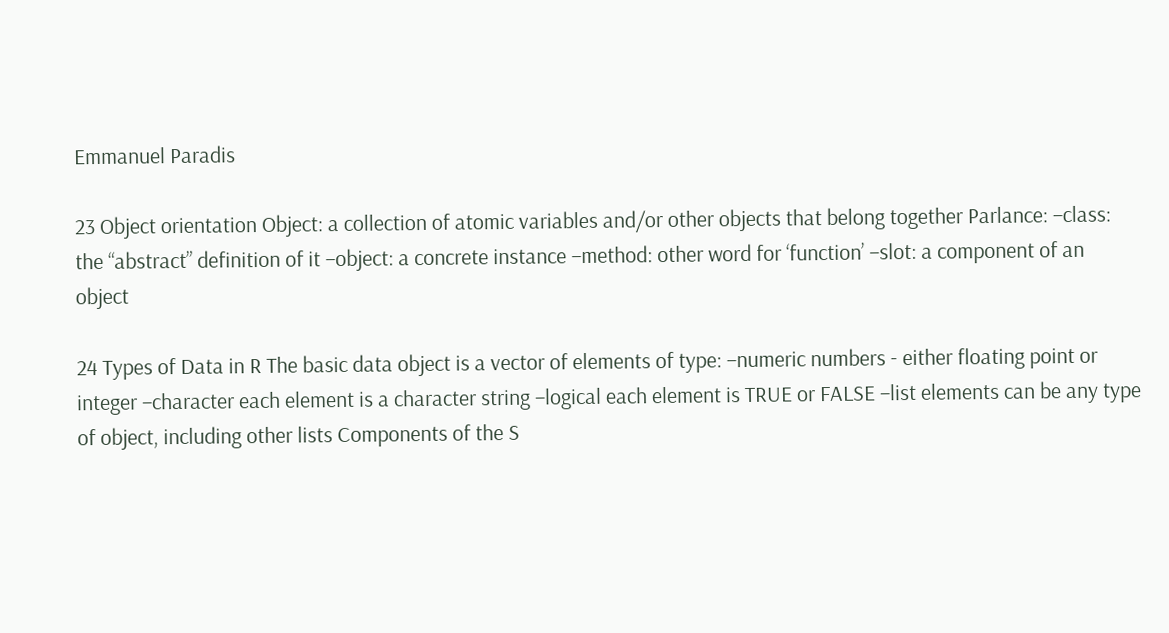Emmanuel Paradis

23 Object orientation Object: a collection of atomic variables and/or other objects that belong together Parlance: –class: the “abstract” definition of it –object: a concrete instance –method: other word for ‘function’ –slot: a component of an object

24 Types of Data in R The basic data object is a vector of elements of type: –numeric numbers - either floating point or integer –character each element is a character string –logical each element is TRUE or FALSE –list elements can be any type of object, including other lists Components of the S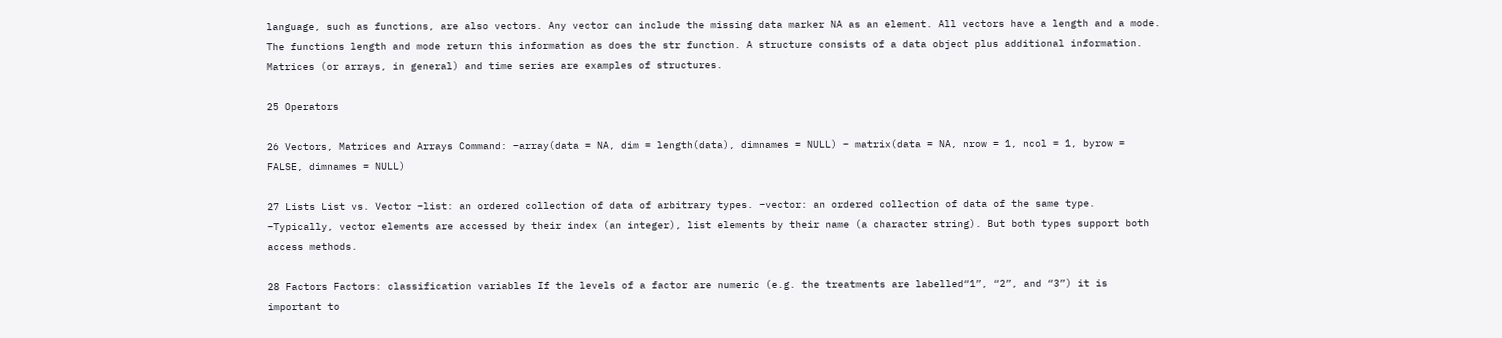language, such as functions, are also vectors. Any vector can include the missing data marker NA as an element. All vectors have a length and a mode. The functions length and mode return this information as does the str function. A structure consists of a data object plus additional information. Matrices (or arrays, in general) and time series are examples of structures.

25 Operators

26 Vectors, Matrices and Arrays Command: –array(data = NA, dim = length(data), dimnames = NULL) – matrix(data = NA, nrow = 1, ncol = 1, byrow = FALSE, dimnames = NULL)

27 Lists List vs. Vector –list: an ordered collection of data of arbitrary types. –vector: an ordered collection of data of the same type. –Typically, vector elements are accessed by their index (an integer), list elements by their name (a character string). But both types support both access methods.

28 Factors Factors: classification variables If the levels of a factor are numeric (e.g. the treatments are labelled“1”, “2”, and “3”) it is important to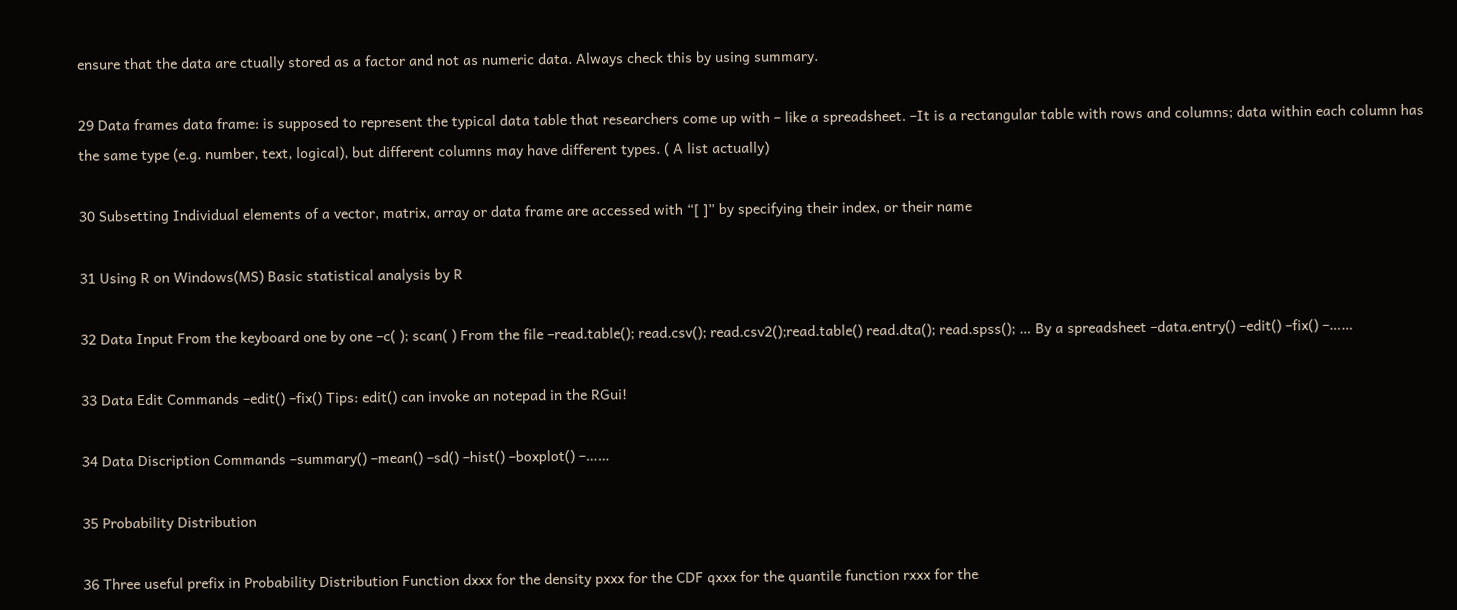ensure that the data are ctually stored as a factor and not as numeric data. Always check this by using summary.

29 Data frames data frame: is supposed to represent the typical data table that researchers come up with – like a spreadsheet. –It is a rectangular table with rows and columns; data within each column has the same type (e.g. number, text, logical), but different columns may have different types. ( A list actually)

30 Subsetting Individual elements of a vector, matrix, array or data frame are accessed with “[ ]” by specifying their index, or their name

31 Using R on Windows(MS) Basic statistical analysis by R

32 Data Input From the keyboard one by one –c( ); scan( ) From the file –read.table(); read.csv(); read.csv2();read.table() read.dta(); read.spss(); … By a spreadsheet –data.entry() –edit() –fix() –……

33 Data Edit Commands –edit() –fix() Tips: edit() can invoke an notepad in the RGui!

34 Data Discription Commands –summary() –mean() –sd() –hist() –boxplot() –……

35 Probability Distribution

36 Three useful prefix in Probability Distribution Function dxxx for the density pxxx for the CDF qxxx for the quantile function rxxx for the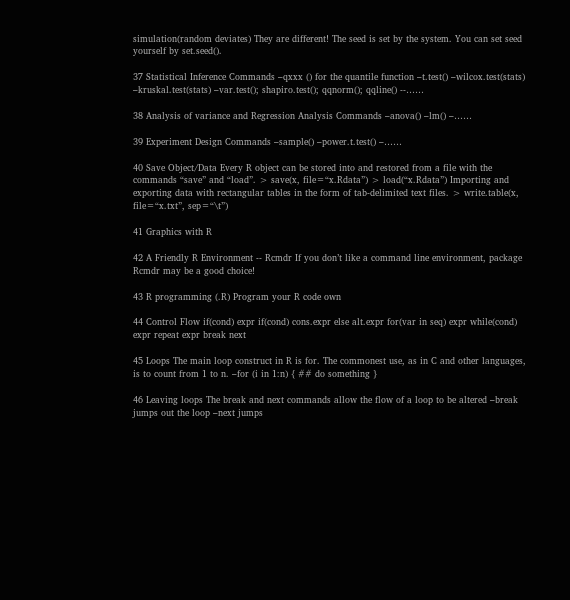simulation(random deviates) They are different! The seed is set by the system. You can set seed yourself by set.seed().

37 Statistical Inference Commands –qxxx () for the quantile function –t.test() –wilcox.test(stats) –kruskal.test(stats) –var.test(); shapiro.test(); qqnorm(); qqline() --……

38 Analysis of variance and Regression Analysis Commands –anova() –lm() –……

39 Experiment Design Commands –sample() –power.t.test() –……

40 Save Object/Data Every R object can be stored into and restored from a file with the commands “save” and “load”. > save(x, file=“x.Rdata”) > load(“x.Rdata”) Importing and exporting data with rectangular tables in the form of tab-delimited text files. > write.table(x, file=“x.txt”, sep=“\t”)

41 Graphics with R

42 A Friendly R Environment -- Rcmdr If you don’t like a command line environment, package Rcmdr may be a good choice!

43 R programming (.R) Program your R code own

44 Control Flow if(cond) expr if(cond) cons.expr else alt.expr for(var in seq) expr while(cond) expr repeat expr break next

45 Loops The main loop construct in R is for. The commonest use, as in C and other languages, is to count from 1 to n. –for (i in 1:n) { ## do something }

46 Leaving loops The break and next commands allow the flow of a loop to be altered –break jumps out the loop –next jumps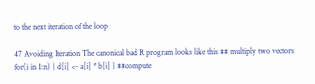to the next iteration of the loop

47 Avoiding Iteration The canonical bad R program looks like this ## multiply two vectors for(i in 1:n) { d[i] <- a[i] * b[i] } ##compute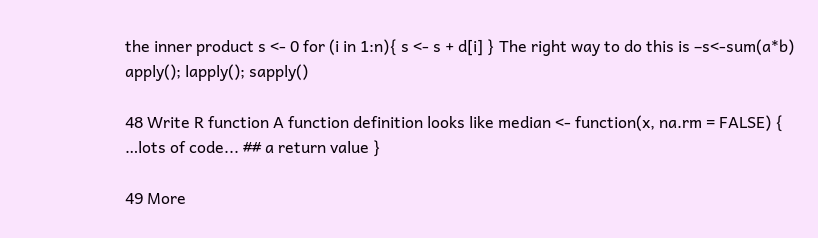the inner product s <- 0 for (i in 1:n){ s <- s + d[i] } The right way to do this is –s<-sum(a*b) apply(); lapply(); sapply()

48 Write R function A function definition looks like median <- function(x, na.rm = FALSE) { …lots of code... ## a return value }

49 More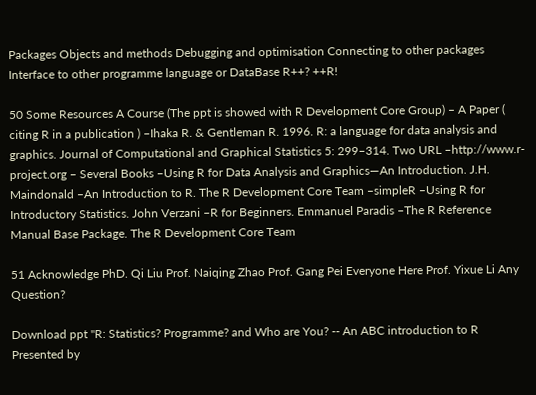Packages Objects and methods Debugging and optimisation Connecting to other packages Interface to other programme language or DataBase R++? ++R!

50 Some Resources A Course (The ppt is showed with R Development Core Group) – A Paper ( citing R in a publication ) –Ihaka R. & Gentleman R. 1996. R: a language for data analysis and graphics. Journal of Computational and Graphical Statistics 5: 299–314. Two URL –http://www.r-project.org – Several Books –Using R for Data Analysis and Graphics—An Introduction. J.H. Maindonald –An Introduction to R. The R Development Core Team –simpleR –Using R for Introductory Statistics. John Verzani –R for Beginners. Emmanuel Paradis –The R Reference Manual Base Package. The R Development Core Team

51 Acknowledge PhD. Qi Liu Prof. Naiqing Zhao Prof. Gang Pei Everyone Here Prof. Yixue Li Any Question?

Download ppt "R: Statistics? Programme? and Who are You? -- An ABC introduction to R Presented by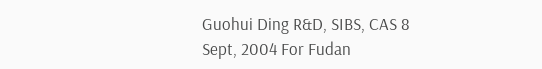Guohui Ding R&D, SIBS, CAS 8 Sept, 2004 For Fudan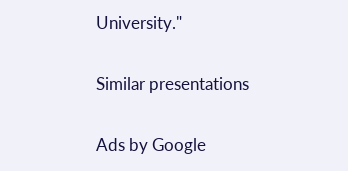University."

Similar presentations

Ads by Google